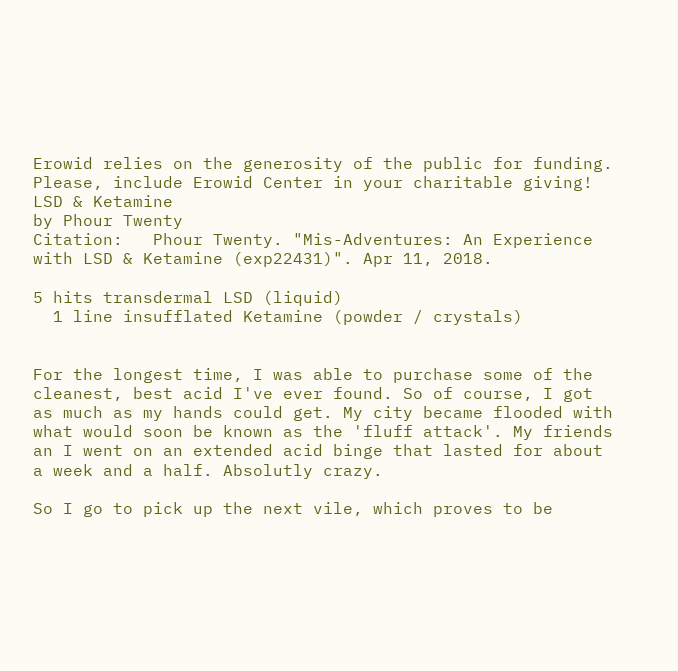Erowid relies on the generosity of the public for funding.
Please, include Erowid Center in your charitable giving!
LSD & Ketamine
by Phour Twenty
Citation:   Phour Twenty. "Mis-Adventures: An Experience with LSD & Ketamine (exp22431)". Apr 11, 2018.

5 hits transdermal LSD (liquid)
  1 line insufflated Ketamine (powder / crystals)


For the longest time, I was able to purchase some of the cleanest, best acid I've ever found. So of course, I got as much as my hands could get. My city became flooded with what would soon be known as the 'fluff attack'. My friends an I went on an extended acid binge that lasted for about a week and a half. Absolutly crazy.

So I go to pick up the next vile, which proves to be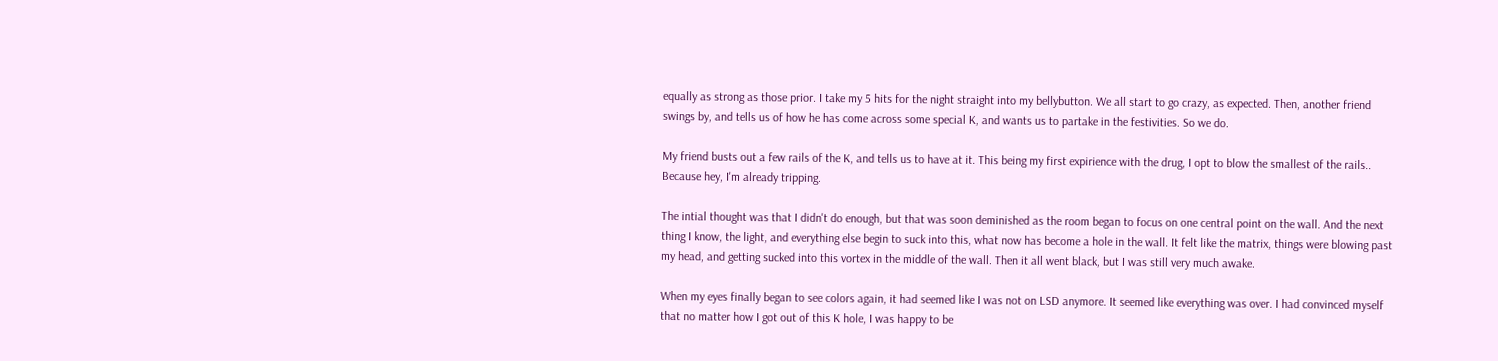equally as strong as those prior. I take my 5 hits for the night straight into my bellybutton. We all start to go crazy, as expected. Then, another friend swings by, and tells us of how he has come across some special K, and wants us to partake in the festivities. So we do.

My friend busts out a few rails of the K, and tells us to have at it. This being my first expirience with the drug, I opt to blow the smallest of the rails.. Because hey, I'm already tripping.

The intial thought was that I didn't do enough, but that was soon deminished as the room began to focus on one central point on the wall. And the next thing I know, the light, and everything else begin to suck into this, what now has become a hole in the wall. It felt like the matrix, things were blowing past my head, and getting sucked into this vortex in the middle of the wall. Then it all went black, but I was still very much awake.

When my eyes finally began to see colors again, it had seemed like I was not on LSD anymore. It seemed like everything was over. I had convinced myself that no matter how I got out of this K hole, I was happy to be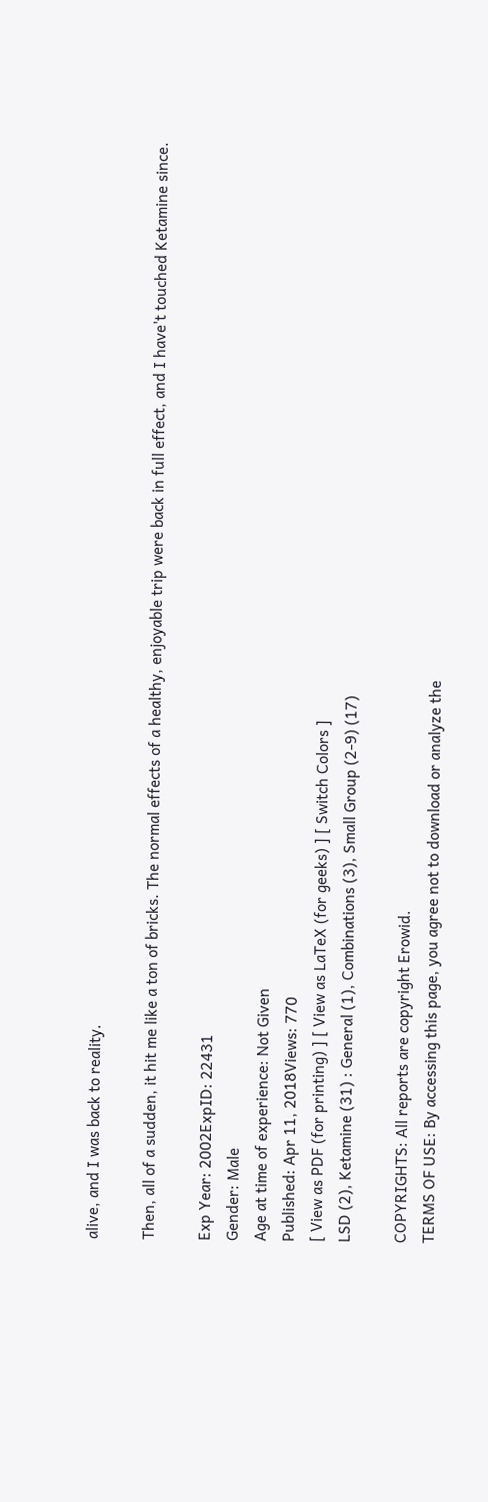alive, and I was back to reality.

Then, all of a sudden, it hit me like a ton of bricks. The normal effects of a healthy, enjoyable trip were back in full effect, and I have't touched Ketamine since.

Exp Year: 2002ExpID: 22431
Gender: Male
Age at time of experience: Not Given
Published: Apr 11, 2018Views: 770
[ View as PDF (for printing) ] [ View as LaTeX (for geeks) ] [ Switch Colors ]
LSD (2), Ketamine (31) : General (1), Combinations (3), Small Group (2-9) (17)

COPYRIGHTS: All reports are copyright Erowid.
TERMS OF USE: By accessing this page, you agree not to download or analyze the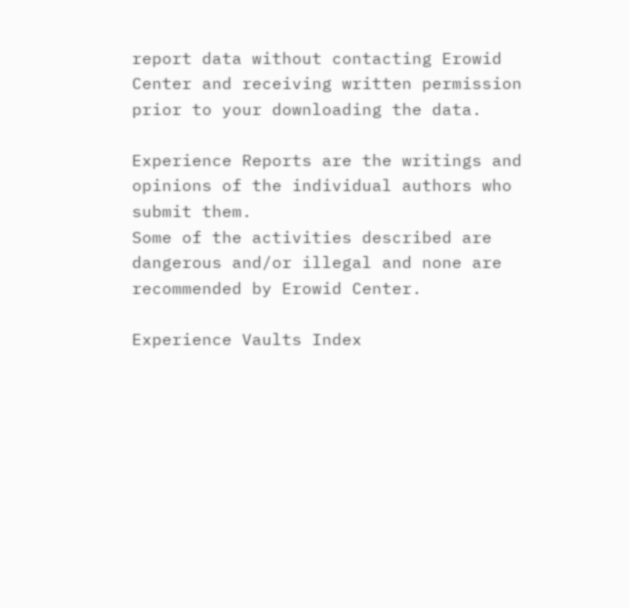report data without contacting Erowid Center and receiving written permission prior to your downloading the data.

Experience Reports are the writings and opinions of the individual authors who submit them.
Some of the activities described are dangerous and/or illegal and none are recommended by Erowid Center.

Experience Vaults Index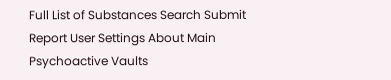Full List of Substances Search Submit Report User Settings About Main Psychoactive Vaults